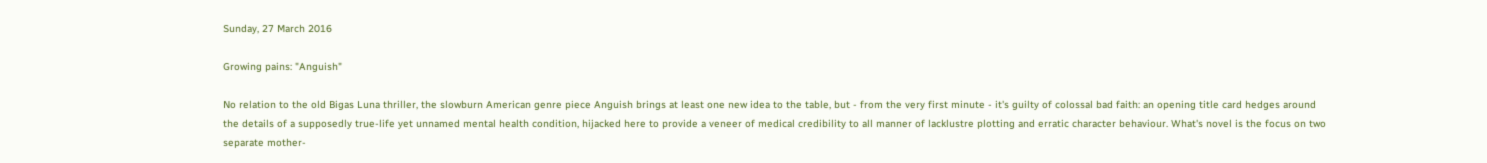Sunday, 27 March 2016

Growing pains: "Anguish"

No relation to the old Bigas Luna thriller, the slowburn American genre piece Anguish brings at least one new idea to the table, but - from the very first minute - it's guilty of colossal bad faith: an opening title card hedges around the details of a supposedly true-life yet unnamed mental health condition, hijacked here to provide a veneer of medical credibility to all manner of lacklustre plotting and erratic character behaviour. What's novel is the focus on two separate mother-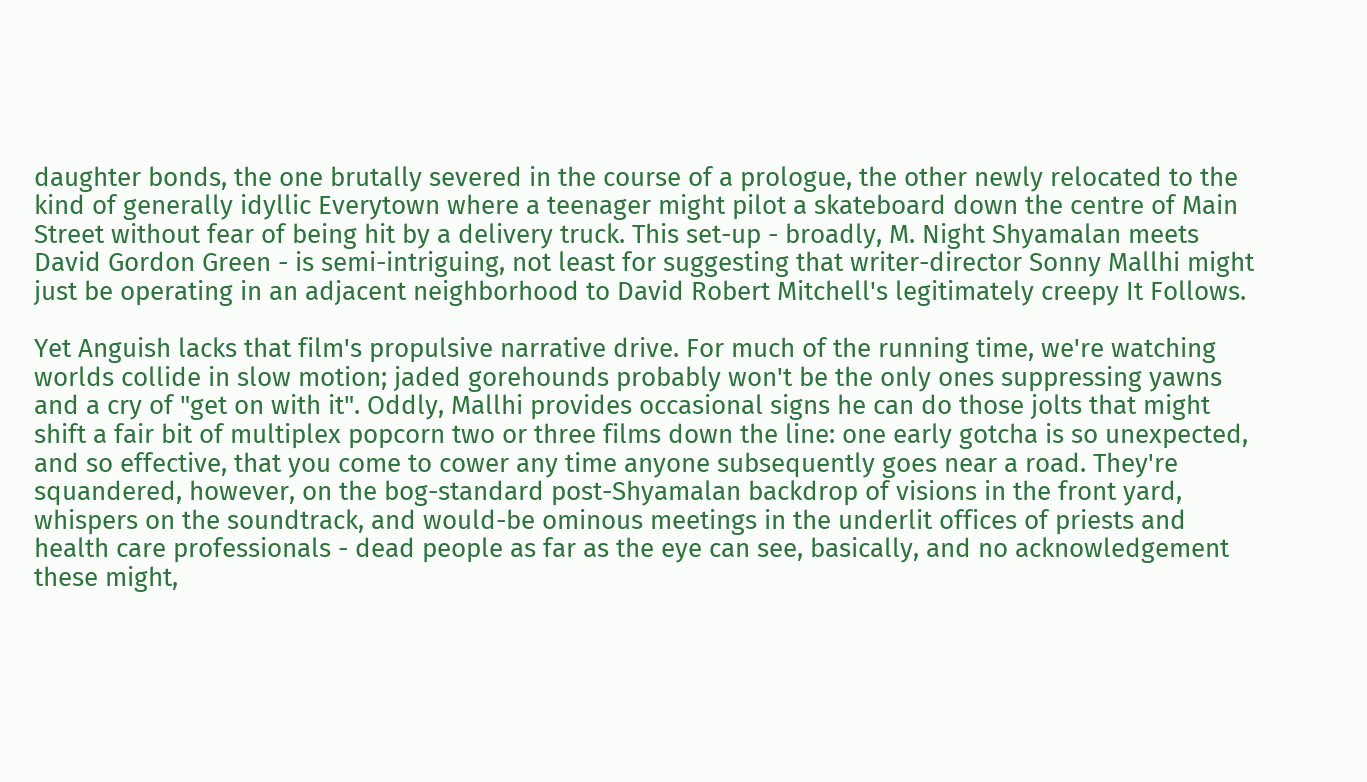daughter bonds, the one brutally severed in the course of a prologue, the other newly relocated to the kind of generally idyllic Everytown where a teenager might pilot a skateboard down the centre of Main Street without fear of being hit by a delivery truck. This set-up - broadly, M. Night Shyamalan meets David Gordon Green - is semi-intriguing, not least for suggesting that writer-director Sonny Mallhi might just be operating in an adjacent neighborhood to David Robert Mitchell's legitimately creepy It Follows.

Yet Anguish lacks that film's propulsive narrative drive. For much of the running time, we're watching worlds collide in slow motion; jaded gorehounds probably won't be the only ones suppressing yawns and a cry of "get on with it". Oddly, Mallhi provides occasional signs he can do those jolts that might shift a fair bit of multiplex popcorn two or three films down the line: one early gotcha is so unexpected, and so effective, that you come to cower any time anyone subsequently goes near a road. They're squandered, however, on the bog-standard post-Shyamalan backdrop of visions in the front yard, whispers on the soundtrack, and would-be ominous meetings in the underlit offices of priests and health care professionals - dead people as far as the eye can see, basically, and no acknowledgement these might,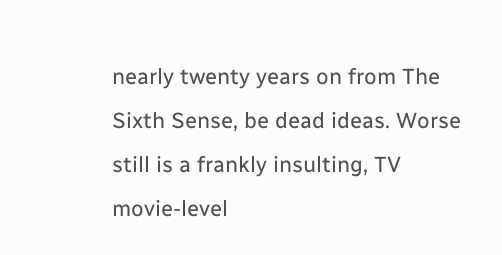nearly twenty years on from The Sixth Sense, be dead ideas. Worse still is a frankly insulting, TV movie-level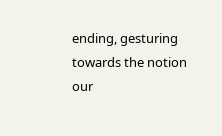ending, gesturing towards the notion our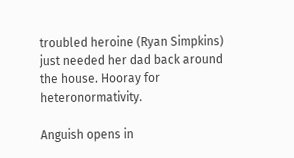troubled heroine (Ryan Simpkins) just needed her dad back around the house. Hooray for heteronormativity.

Anguish opens in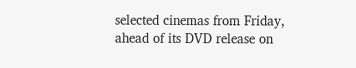selected cinemas from Friday, ahead of its DVD release on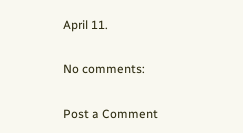April 11.

No comments:

Post a Comment